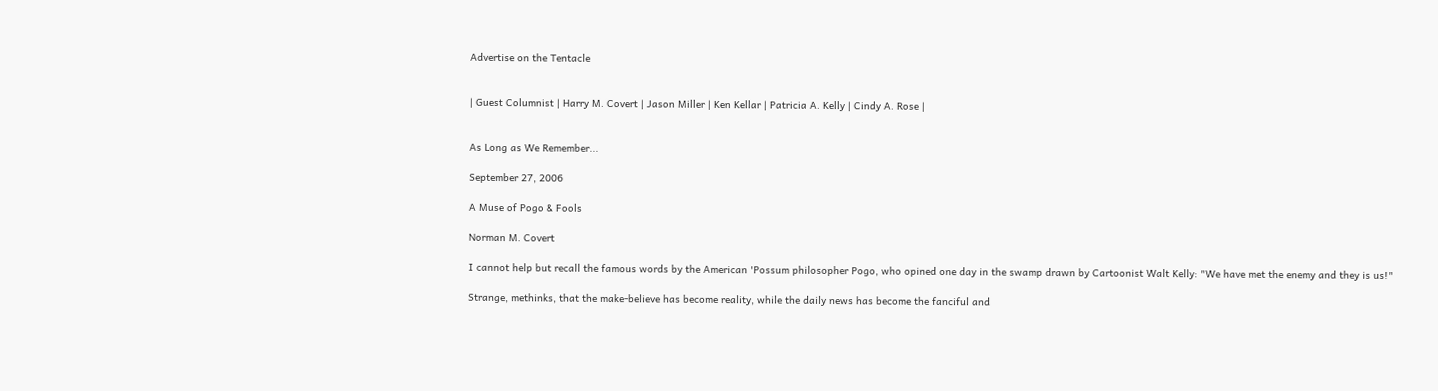Advertise on the Tentacle


| Guest Columnist | Harry M. Covert | Jason Miller | Ken Kellar | Patricia A. Kelly | Cindy A. Rose |


As Long as We Remember...

September 27, 2006

A Muse of Pogo & Fools

Norman M. Covert

I cannot help but recall the famous words by the American 'Possum philosopher Pogo, who opined one day in the swamp drawn by Cartoonist Walt Kelly: "We have met the enemy and they is us!"

Strange, methinks, that the make-believe has become reality, while the daily news has become the fanciful and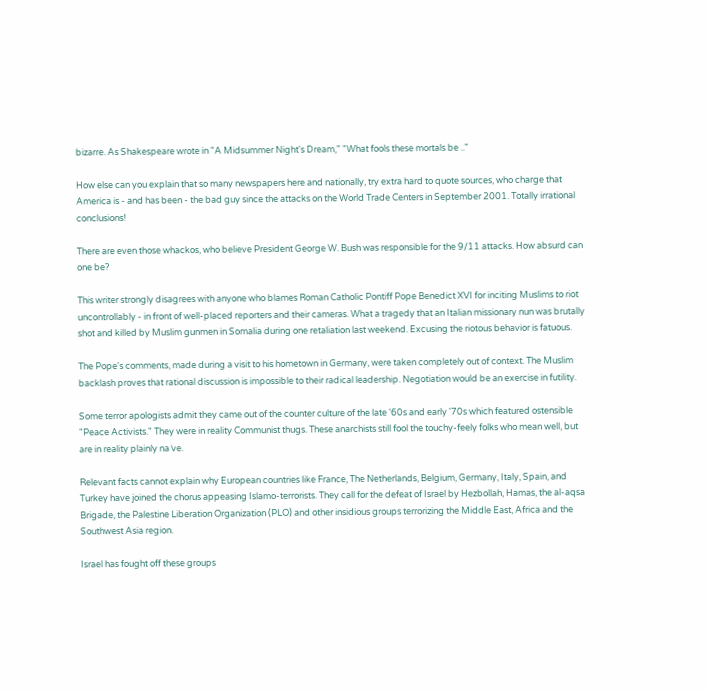bizarre. As Shakespeare wrote in "A Midsummer Night's Dream," "What fools these mortals be .."

How else can you explain that so many newspapers here and nationally, try extra hard to quote sources, who charge that America is - and has been - the bad guy since the attacks on the World Trade Centers in September 2001. Totally irrational conclusions!

There are even those whackos, who believe President George W. Bush was responsible for the 9/11 attacks. How absurd can one be?

This writer strongly disagrees with anyone who blames Roman Catholic Pontiff Pope Benedict XVI for inciting Muslims to riot uncontrollably - in front of well-placed reporters and their cameras. What a tragedy that an Italian missionary nun was brutally shot and killed by Muslim gunmen in Somalia during one retaliation last weekend. Excusing the riotous behavior is fatuous.

The Pope's comments, made during a visit to his hometown in Germany, were taken completely out of context. The Muslim backlash proves that rational discussion is impossible to their radical leadership. Negotiation would be an exercise in futility.

Some terror apologists admit they came out of the counter culture of the late '60s and early '70s which featured ostensible "Peace Activists." They were in reality Communist thugs. These anarchists still fool the touchy-feely folks who mean well, but are in reality plainly na´ve.

Relevant facts cannot explain why European countries like France, The Netherlands, Belgium, Germany, Italy, Spain, and Turkey have joined the chorus appeasing Islamo-terrorists. They call for the defeat of Israel by Hezbollah, Hamas, the al-aqsa Brigade, the Palestine Liberation Organization (PLO) and other insidious groups terrorizing the Middle East, Africa and the Southwest Asia region.

Israel has fought off these groups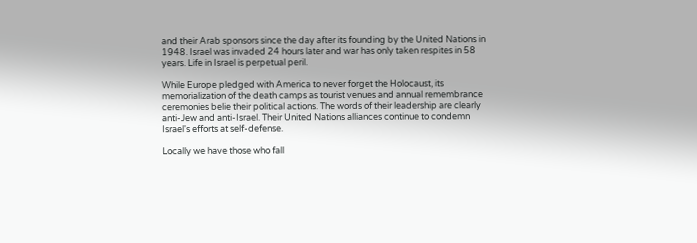and their Arab sponsors since the day after its founding by the United Nations in 1948. Israel was invaded 24 hours later and war has only taken respites in 58 years. Life in Israel is perpetual peril.

While Europe pledged with America to never forget the Holocaust, its memorialization of the death camps as tourist venues and annual remembrance ceremonies belie their political actions. The words of their leadership are clearly anti-Jew and anti-Israel. Their United Nations alliances continue to condemn Israel's efforts at self-defense.

Locally we have those who fall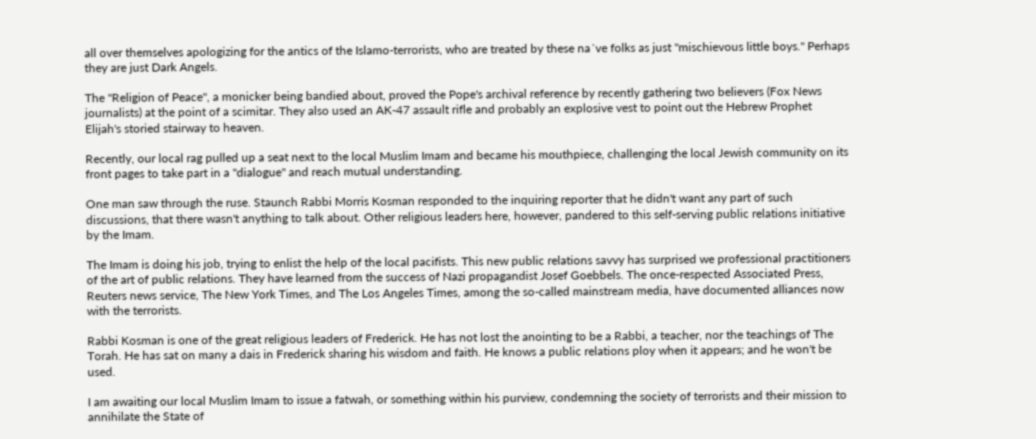all over themselves apologizing for the antics of the Islamo-terrorists, who are treated by these na´ve folks as just "mischievous little boys." Perhaps they are just Dark Angels.

The "Religion of Peace", a monicker being bandied about, proved the Pope's archival reference by recently gathering two believers (Fox News journalists) at the point of a scimitar. They also used an AK-47 assault rifle and probably an explosive vest to point out the Hebrew Prophet Elijah's storied stairway to heaven.

Recently, our local rag pulled up a seat next to the local Muslim Imam and became his mouthpiece, challenging the local Jewish community on its front pages to take part in a "dialogue" and reach mutual understanding.

One man saw through the ruse. Staunch Rabbi Morris Kosman responded to the inquiring reporter that he didn't want any part of such discussions, that there wasn't anything to talk about. Other religious leaders here, however, pandered to this self-serving public relations initiative by the Imam.

The Imam is doing his job, trying to enlist the help of the local pacifists. This new public relations savvy has surprised we professional practitioners of the art of public relations. They have learned from the success of Nazi propagandist Josef Goebbels. The once-respected Associated Press, Reuters news service, The New York Times, and The Los Angeles Times, among the so-called mainstream media, have documented alliances now with the terrorists.

Rabbi Kosman is one of the great religious leaders of Frederick. He has not lost the anointing to be a Rabbi, a teacher, nor the teachings of The Torah. He has sat on many a dais in Frederick sharing his wisdom and faith. He knows a public relations ploy when it appears; and he won't be used.

I am awaiting our local Muslim Imam to issue a fatwah, or something within his purview, condemning the society of terrorists and their mission to annihilate the State of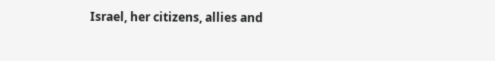Israel, her citizens, allies and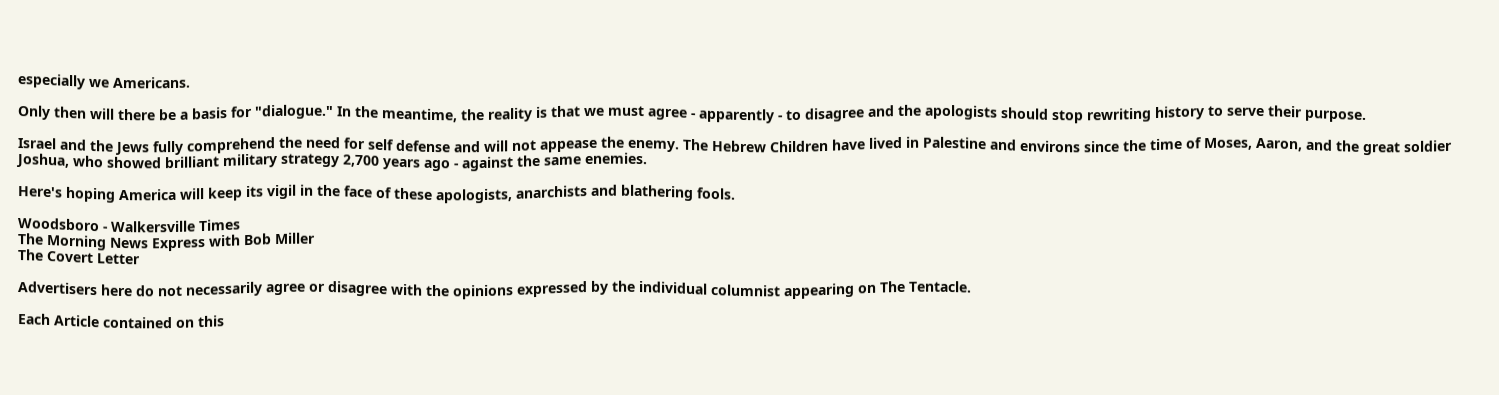especially we Americans.

Only then will there be a basis for "dialogue." In the meantime, the reality is that we must agree - apparently - to disagree and the apologists should stop rewriting history to serve their purpose.

Israel and the Jews fully comprehend the need for self defense and will not appease the enemy. The Hebrew Children have lived in Palestine and environs since the time of Moses, Aaron, and the great soldier Joshua, who showed brilliant military strategy 2,700 years ago - against the same enemies.

Here's hoping America will keep its vigil in the face of these apologists, anarchists and blathering fools.

Woodsboro - Walkersville Times
The Morning News Express with Bob Miller
The Covert Letter

Advertisers here do not necessarily agree or disagree with the opinions expressed by the individual columnist appearing on The Tentacle.

Each Article contained on this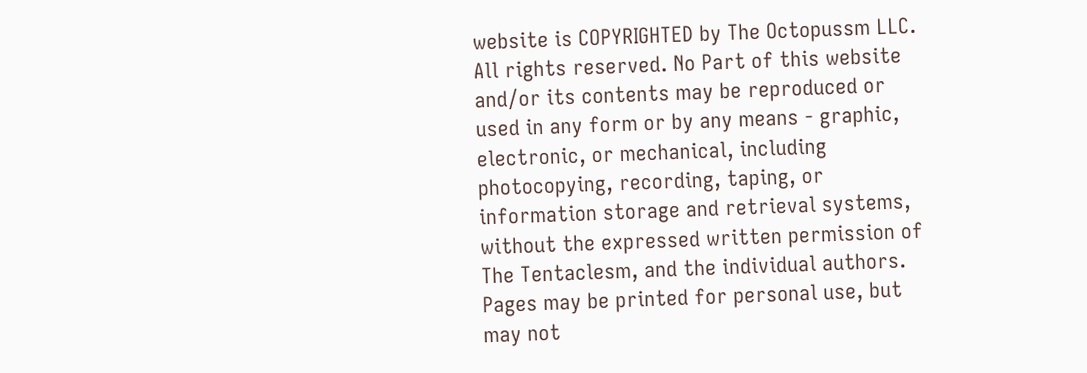website is COPYRIGHTED by The Octopussm LLC. All rights reserved. No Part of this website and/or its contents may be reproduced or used in any form or by any means - graphic, electronic, or mechanical, including photocopying, recording, taping, or information storage and retrieval systems, without the expressed written permission of The Tentaclesm, and the individual authors. Pages may be printed for personal use, but may not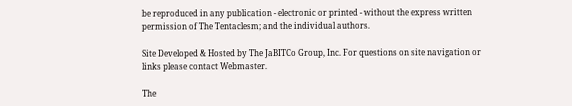be reproduced in any publication - electronic or printed - without the express written permission of The Tentaclesm; and the individual authors.

Site Developed & Hosted by The JaBITCo Group, Inc. For questions on site navigation or links please contact Webmaster.

The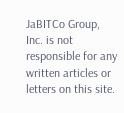JaBITCo Group, Inc. is not responsible for any written articles or letters on this site.